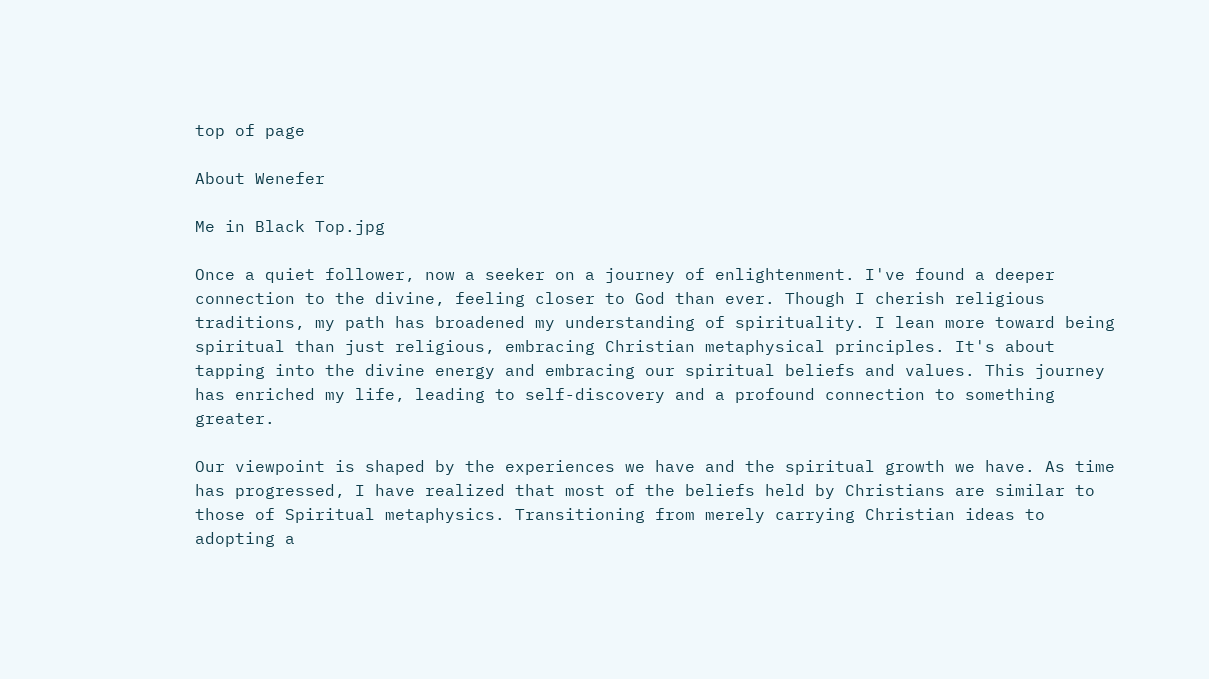top of page

About Wenefer

Me in Black Top.jpg

Once a quiet follower, now a seeker on a journey of enlightenment. I've found a deeper connection to the divine, feeling closer to God than ever. Though I cherish religious traditions, my path has broadened my understanding of spirituality. I lean more toward being spiritual than just religious, embracing Christian metaphysical principles. It's about tapping into the divine energy and embracing our spiritual beliefs and values. This journey has enriched my life, leading to self-discovery and a profound connection to something greater.

Our viewpoint is shaped by the experiences we have and the spiritual growth we have. As time has progressed, I have realized that most of the beliefs held by Christians are similar to those of Spiritual metaphysics. Transitioning from merely carrying Christian ideas to adopting a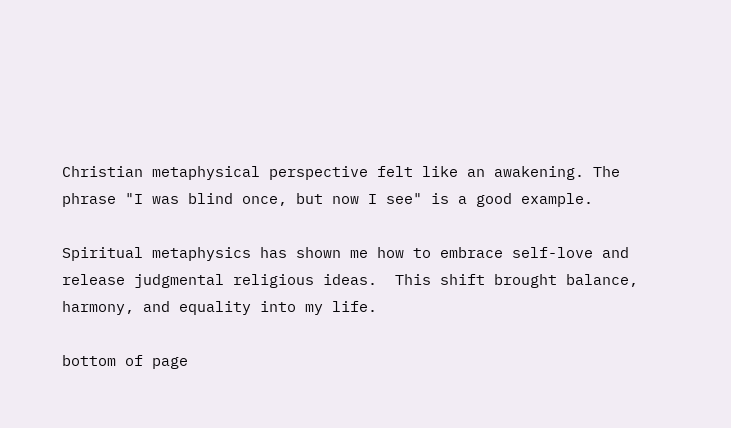Christian metaphysical perspective felt like an awakening. The phrase "I was blind once, but now I see" is a good example.

Spiritual metaphysics has shown me how to embrace self-love and release judgmental religious ideas.  This shift brought balance, harmony, and equality into my life.

bottom of page